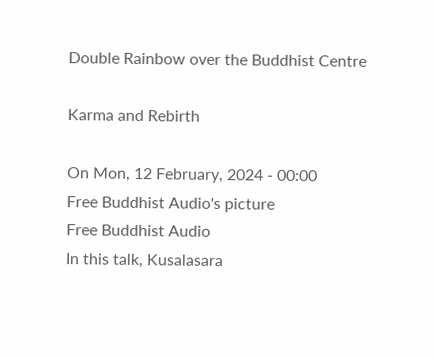Double Rainbow over the Buddhist Centre

Karma and Rebirth

On Mon, 12 February, 2024 - 00:00
Free Buddhist Audio's picture
Free Buddhist Audio
In this talk, Kusalasara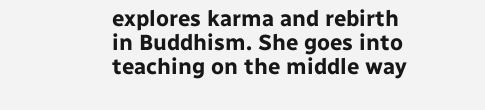explores karma and rebirth in Buddhism. She goes into teaching on the middle way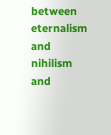between eternalism and nihilism and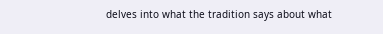delves into what the tradition says about what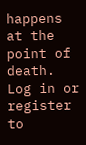happens at the point of death.
Log in or register to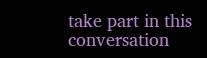take part in this conversation